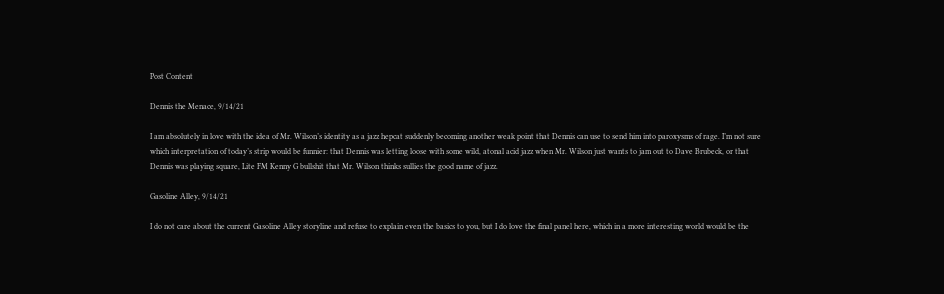Post Content

Dennis the Menace, 9/14/21

I am absolutely in love with the idea of Mr. Wilson’s identity as a jazz hepcat suddenly becoming another weak point that Dennis can use to send him into paroxysms of rage. I’m not sure which interpretation of today’s strip would be funnier: that Dennis was letting loose with some wild, atonal acid jazz when Mr. Wilson just wants to jam out to Dave Brubeck, or that Dennis was playing square, Lite FM Kenny G bullshit that Mr. Wilson thinks sullies the good name of jazz.

Gasoline Alley, 9/14/21

I do not care about the current Gasoline Alley storyline and refuse to explain even the basics to you, but I do love the final panel here, which in a more interesting world would be the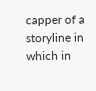capper of a storyline in which in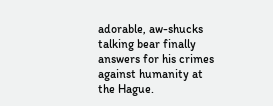adorable, aw-shucks talking bear finally answers for his crimes against humanity at the Hague.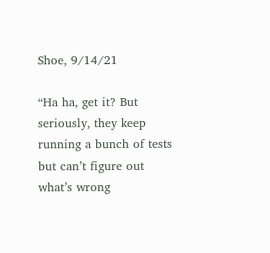Shoe, 9/14/21

“Ha ha, get it? But seriously, they keep running a bunch of tests but can’t figure out what’s wrong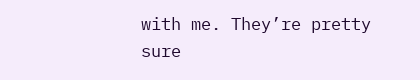with me. They’re pretty sure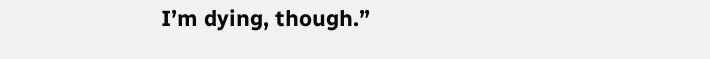I’m dying, though.”